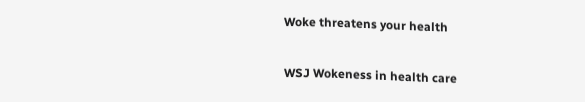Woke threatens your health

WSJ Wokeness in health care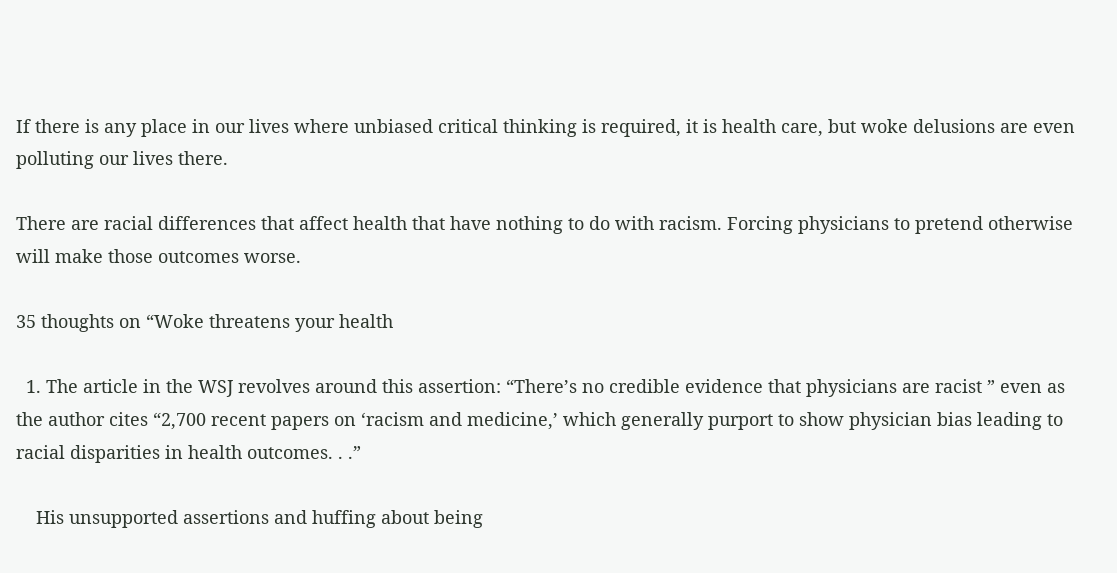If there is any place in our lives where unbiased critical thinking is required, it is health care, but woke delusions are even polluting our lives there.

There are racial differences that affect health that have nothing to do with racism. Forcing physicians to pretend otherwise will make those outcomes worse.

35 thoughts on “Woke threatens your health

  1. The article in the WSJ revolves around this assertion: “There’s no credible evidence that physicians are racist ” even as the author cites “2,700 recent papers on ‘racism and medicine,’ which generally purport to show physician bias leading to racial disparities in health outcomes. . .”

    His unsupported assertions and huffing about being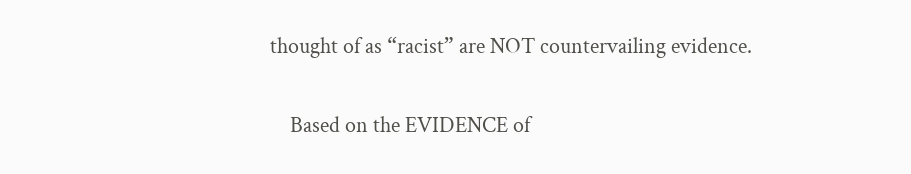thought of as “racist” are NOT countervailing evidence.

    Based on the EVIDENCE of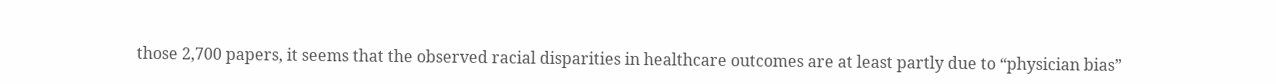those 2,700 papers, it seems that the observed racial disparities in healthcare outcomes are at least partly due to “physician bias”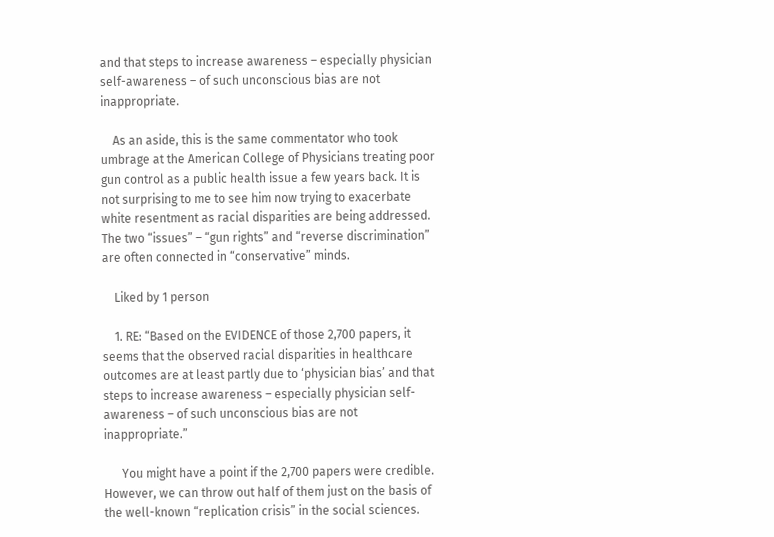and that steps to increase awareness – especially physician self-awareness – of such unconscious bias are not inappropriate.

    As an aside, this is the same commentator who took umbrage at the American College of Physicians treating poor gun control as a public health issue a few years back. It is not surprising to me to see him now trying to exacerbate white resentment as racial disparities are being addressed. The two “issues” – “gun rights” and “reverse discrimination” are often connected in “conservative” minds.

    Liked by 1 person

    1. RE: “Based on the EVIDENCE of those 2,700 papers, it seems that the observed racial disparities in healthcare outcomes are at least partly due to ‘physician bias’ and that steps to increase awareness – especially physician self-awareness – of such unconscious bias are not inappropriate.”

      You might have a point if the 2,700 papers were credible. However, we can throw out half of them just on the basis of the well-known “replication crisis” in the social sciences.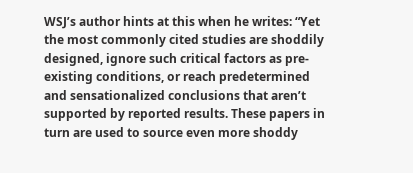WSJ’s author hints at this when he writes: “Yet the most commonly cited studies are shoddily designed, ignore such critical factors as pre-existing conditions, or reach predetermined and sensationalized conclusions that aren’t supported by reported results. These papers in turn are used to source even more shoddy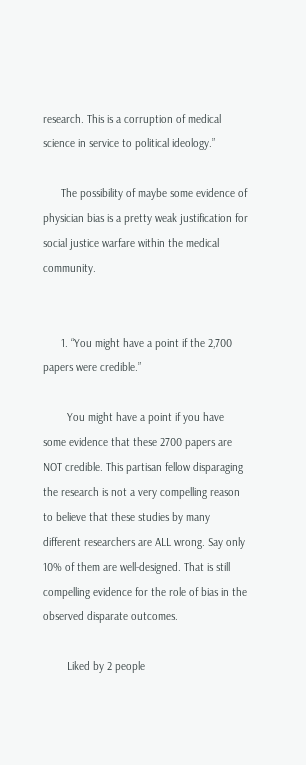research. This is a corruption of medical science in service to political ideology.”

      The possibility of maybe some evidence of physician bias is a pretty weak justification for social justice warfare within the medical community.


      1. “You might have a point if the 2,700 papers were credible.”

        You might have a point if you have some evidence that these 2700 papers are NOT credible. This partisan fellow disparaging the research is not a very compelling reason to believe that these studies by many different researchers are ALL wrong. Say only 10% of them are well-designed. That is still compelling evidence for the role of bias in the observed disparate outcomes.

        Liked by 2 people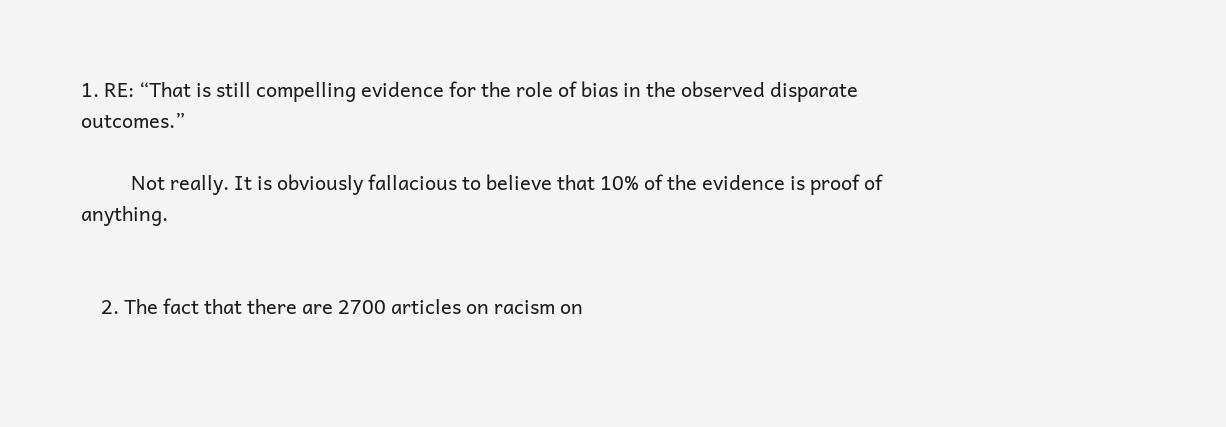1. RE: “That is still compelling evidence for the role of bias in the observed disparate outcomes.”

          Not really. It is obviously fallacious to believe that 10% of the evidence is proof of anything.


    2. The fact that there are 2700 articles on racism on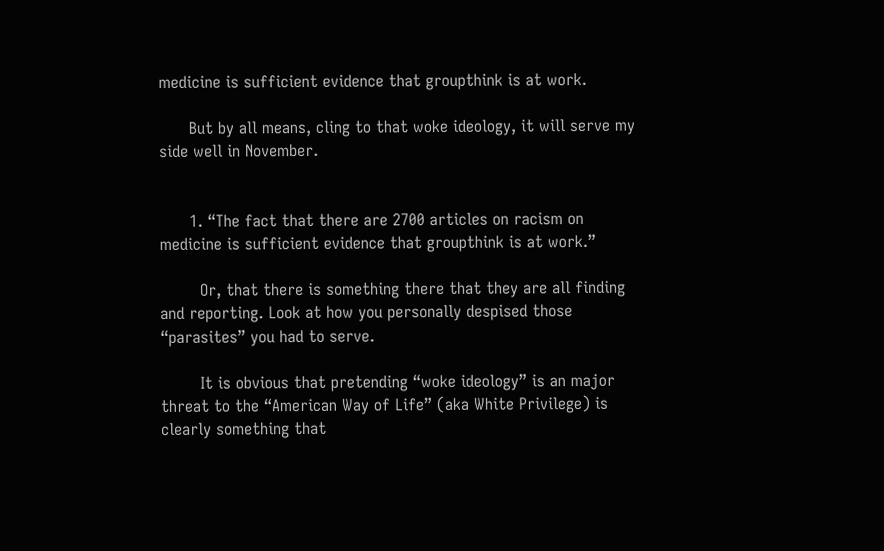medicine is sufficient evidence that groupthink is at work.

      But by all means, cling to that woke ideology, it will serve my side well in November.


      1. “The fact that there are 2700 articles on racism on medicine is sufficient evidence that groupthink is at work.”

        Or, that there is something there that they are all finding and reporting. Look at how you personally despised those “parasites” you had to serve.

        It is obvious that pretending “woke ideology” is an major threat to the “American Way of Life” (aka White Privilege) is clearly something that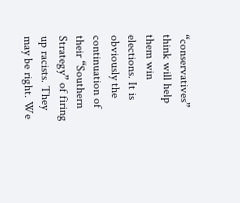“conservatives” think will help them win elections. It is obviously the continuation of their “Southern Strategy” of firing up racists. They may be right. We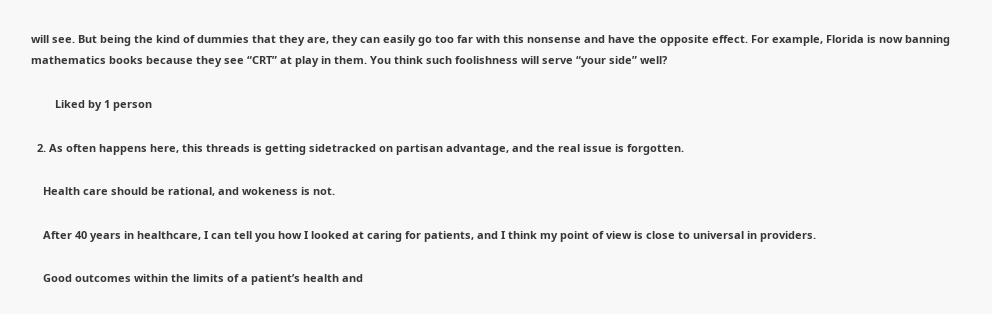will see. But being the kind of dummies that they are, they can easily go too far with this nonsense and have the opposite effect. For example, Florida is now banning mathematics books because they see “CRT” at play in them. You think such foolishness will serve “your side” well?

        Liked by 1 person

  2. As often happens here, this threads is getting sidetracked on partisan advantage, and the real issue is forgotten.

    Health care should be rational, and wokeness is not.

    After 40 years in healthcare, I can tell you how I looked at caring for patients, and I think my point of view is close to universal in providers.

    Good outcomes within the limits of a patient’s health and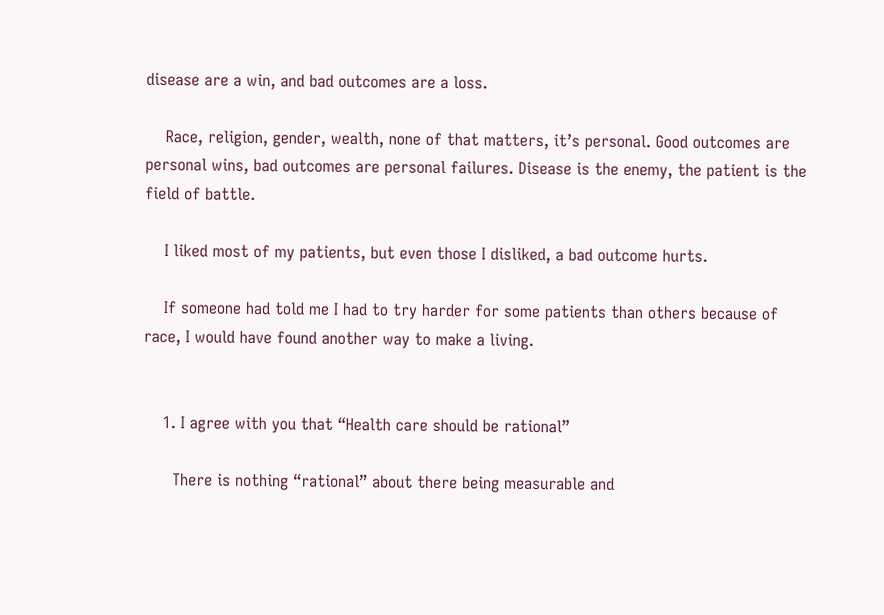disease are a win, and bad outcomes are a loss.

    Race, religion, gender, wealth, none of that matters, it’s personal. Good outcomes are personal wins, bad outcomes are personal failures. Disease is the enemy, the patient is the field of battle.

    I liked most of my patients, but even those I disliked, a bad outcome hurts.

    If someone had told me I had to try harder for some patients than others because of race, I would have found another way to make a living.


    1. I agree with you that “Health care should be rational”

      There is nothing “rational” about there being measurable and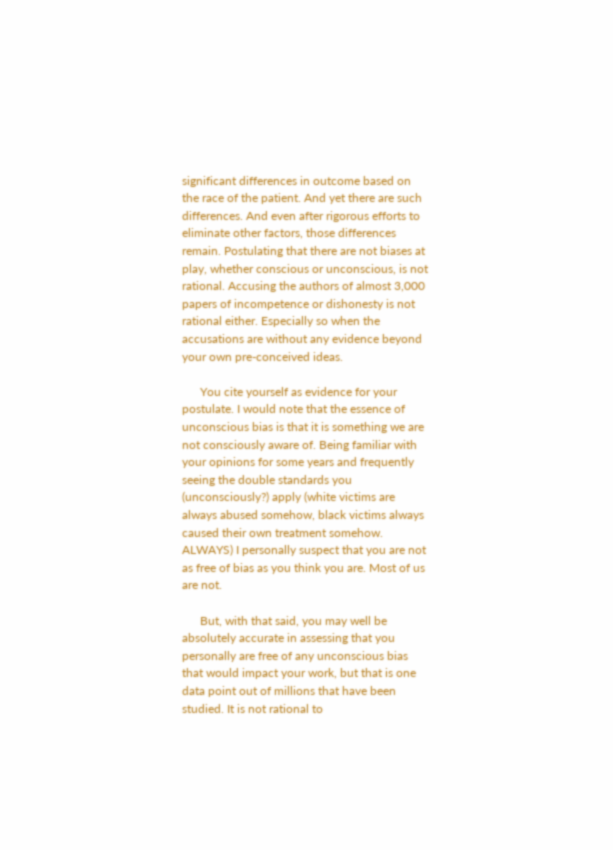significant differences in outcome based on the race of the patient. And yet there are such differences. And even after rigorous efforts to eliminate other factors, those differences remain. Postulating that there are not biases at play, whether conscious or unconscious, is not rational. Accusing the authors of almost 3,000 papers of incompetence or dishonesty is not rational either. Especially so when the accusations are without any evidence beyond your own pre-conceived ideas.

      You cite yourself as evidence for your postulate. I would note that the essence of unconscious bias is that it is something we are not consciously aware of. Being familiar with your opinions for some years and frequently seeing the double standards you (unconsciously?) apply (white victims are always abused somehow, black victims always caused their own treatment somehow. ALWAYS) I personally suspect that you are not as free of bias as you think you are. Most of us are not.

      But, with that said, you may well be absolutely accurate in assessing that you personally are free of any unconscious bias that would impact your work, but that is one data point out of millions that have been studied. It is not rational to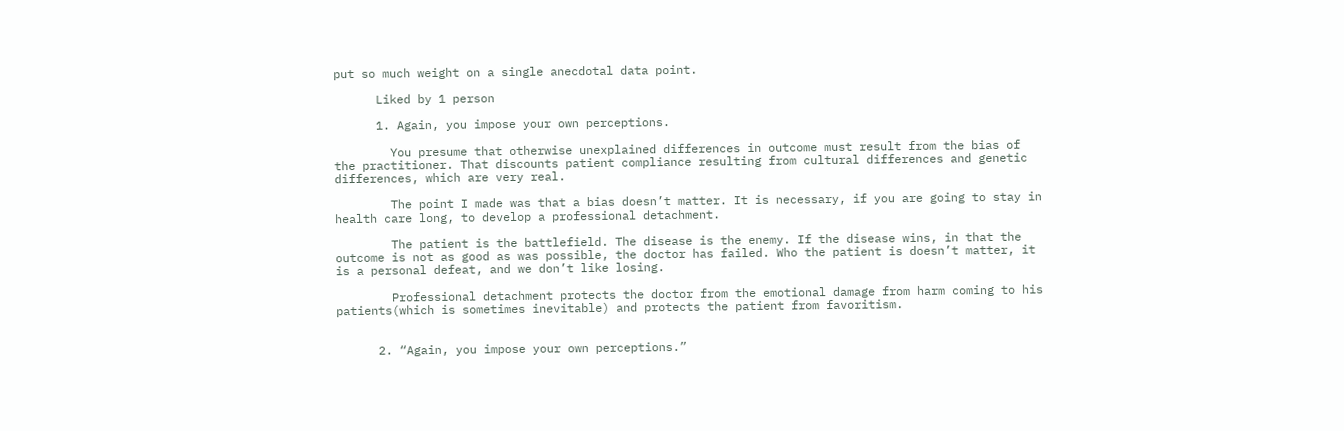put so much weight on a single anecdotal data point.

      Liked by 1 person

      1. Again, you impose your own perceptions.

        You presume that otherwise unexplained differences in outcome must result from the bias of the practitioner. That discounts patient compliance resulting from cultural differences and genetic differences, which are very real.

        The point I made was that a bias doesn’t matter. It is necessary, if you are going to stay in health care long, to develop a professional detachment.

        The patient is the battlefield. The disease is the enemy. If the disease wins, in that the outcome is not as good as was possible, the doctor has failed. Who the patient is doesn’t matter, it is a personal defeat, and we don’t like losing.

        Professional detachment protects the doctor from the emotional damage from harm coming to his patients(which is sometimes inevitable) and protects the patient from favoritism.


      2. “Again, you impose your own perceptions.”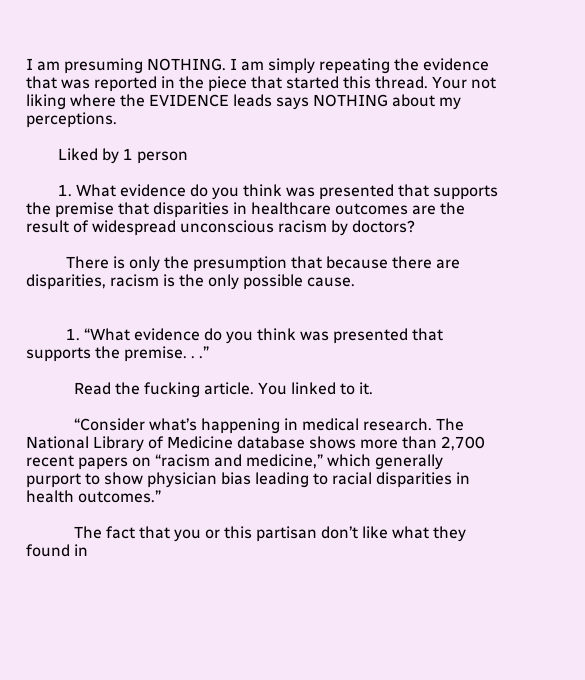I am presuming NOTHING. I am simply repeating the evidence that was reported in the piece that started this thread. Your not liking where the EVIDENCE leads says NOTHING about my perceptions.

        Liked by 1 person

        1. What evidence do you think was presented that supports the premise that disparities in healthcare outcomes are the result of widespread unconscious racism by doctors?

          There is only the presumption that because there are disparities, racism is the only possible cause.


          1. “What evidence do you think was presented that supports the premise. . .”

            Read the fucking article. You linked to it.

            “Consider what’s happening in medical research. The National Library of Medicine database shows more than 2,700 recent papers on “racism and medicine,” which generally purport to show physician bias leading to racial disparities in health outcomes.”

            The fact that you or this partisan don’t like what they found in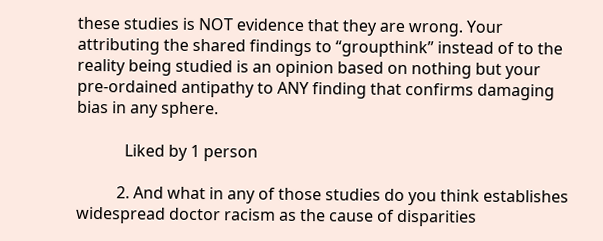these studies is NOT evidence that they are wrong. Your attributing the shared findings to “groupthink” instead of to the reality being studied is an opinion based on nothing but your pre-ordained antipathy to ANY finding that confirms damaging bias in any sphere.

            Liked by 1 person

          2. And what in any of those studies do you think establishes widespread doctor racism as the cause of disparities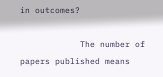in outcomes?

            The number of papers published means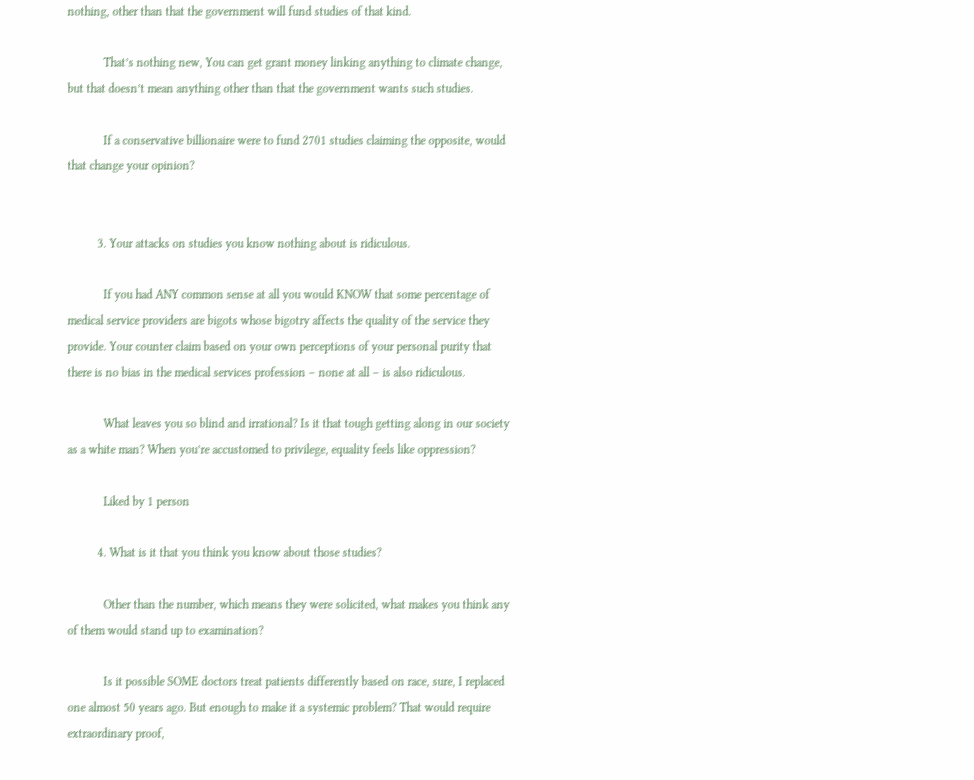nothing, other than that the government will fund studies of that kind.

            That’s nothing new, You can get grant money linking anything to climate change, but that doesn’t mean anything other than that the government wants such studies.

            If a conservative billionaire were to fund 2701 studies claiming the opposite, would that change your opinion?


          3. Your attacks on studies you know nothing about is ridiculous.

            If you had ANY common sense at all you would KNOW that some percentage of medical service providers are bigots whose bigotry affects the quality of the service they provide. Your counter claim based on your own perceptions of your personal purity that there is no bias in the medical services profession – none at all – is also ridiculous.

            What leaves you so blind and irrational? Is it that tough getting along in our society as a white man? When you’re accustomed to privilege, equality feels like oppression?

            Liked by 1 person

          4. What is it that you think you know about those studies?

            Other than the number, which means they were solicited, what makes you think any of them would stand up to examination?

            Is it possible SOME doctors treat patients differently based on race, sure, I replaced one almost 50 years ago. But enough to make it a systemic problem? That would require extraordinary proof,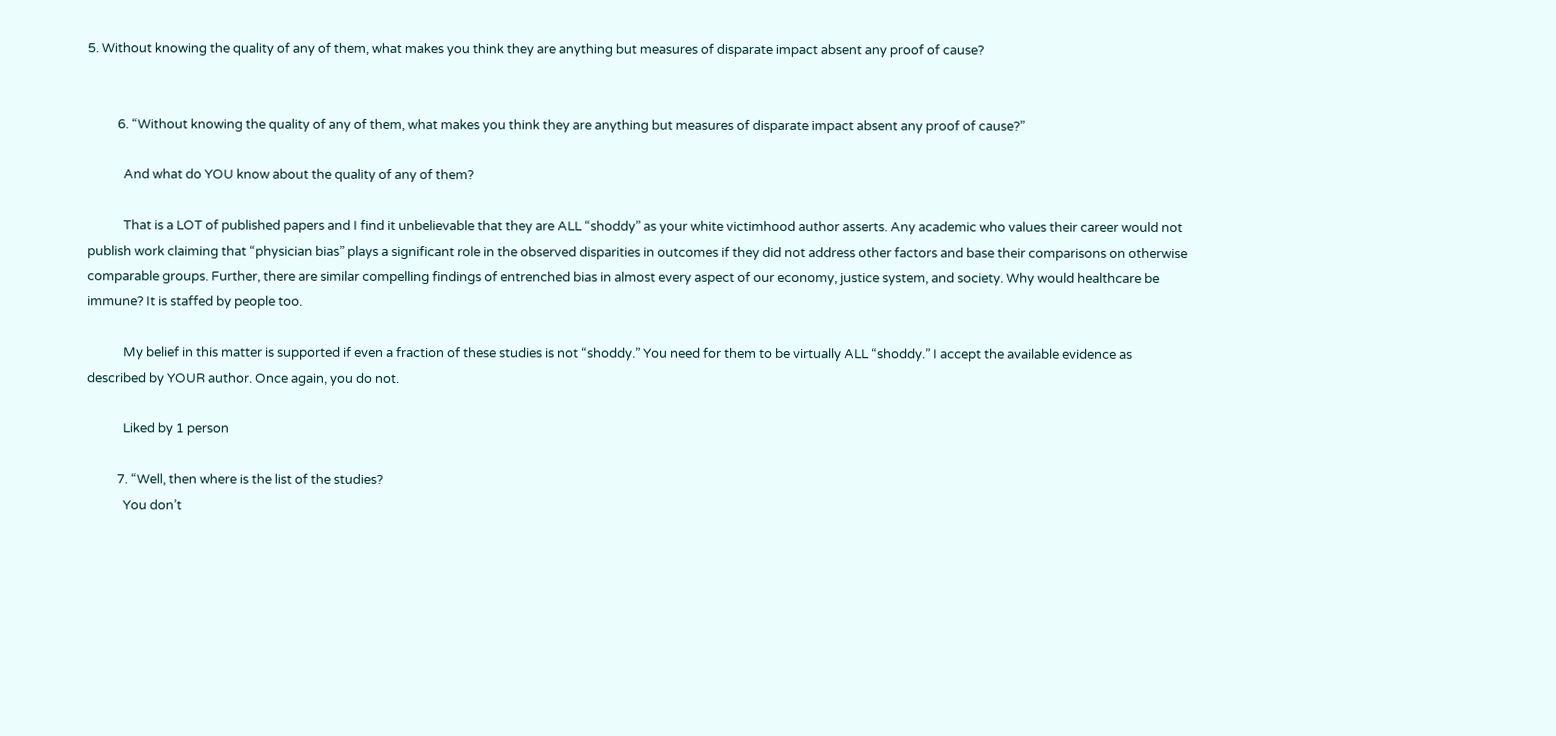5. Without knowing the quality of any of them, what makes you think they are anything but measures of disparate impact absent any proof of cause?


          6. “Without knowing the quality of any of them, what makes you think they are anything but measures of disparate impact absent any proof of cause?”

            And what do YOU know about the quality of any of them?

            That is a LOT of published papers and I find it unbelievable that they are ALL “shoddy” as your white victimhood author asserts. Any academic who values their career would not publish work claiming that “physician bias” plays a significant role in the observed disparities in outcomes if they did not address other factors and base their comparisons on otherwise comparable groups. Further, there are similar compelling findings of entrenched bias in almost every aspect of our economy, justice system, and society. Why would healthcare be immune? It is staffed by people too.

            My belief in this matter is supported if even a fraction of these studies is not “shoddy.” You need for them to be virtually ALL “shoddy.” I accept the available evidence as described by YOUR author. Once again, you do not.

            Liked by 1 person

          7. “Well, then where is the list of the studies?
            You don’t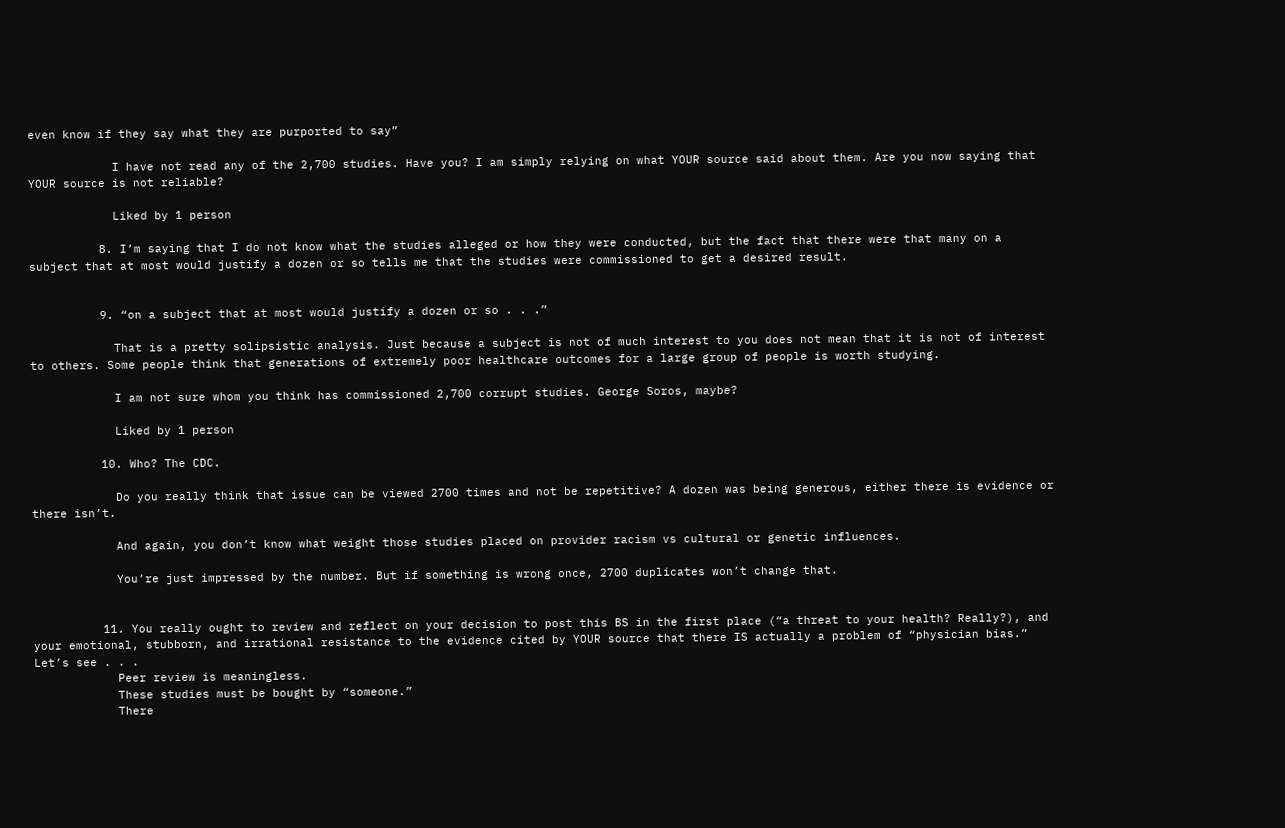even know if they say what they are purported to say”

            I have not read any of the 2,700 studies. Have you? I am simply relying on what YOUR source said about them. Are you now saying that YOUR source is not reliable?

            Liked by 1 person

          8. I’m saying that I do not know what the studies alleged or how they were conducted, but the fact that there were that many on a subject that at most would justify a dozen or so tells me that the studies were commissioned to get a desired result.


          9. “on a subject that at most would justify a dozen or so . . .”

            That is a pretty solipsistic analysis. Just because a subject is not of much interest to you does not mean that it is not of interest to others. Some people think that generations of extremely poor healthcare outcomes for a large group of people is worth studying.

            I am not sure whom you think has commissioned 2,700 corrupt studies. George Soros, maybe?

            Liked by 1 person

          10. Who? The CDC.

            Do you really think that issue can be viewed 2700 times and not be repetitive? A dozen was being generous, either there is evidence or there isn’t.

            And again, you don’t know what weight those studies placed on provider racism vs cultural or genetic influences.

            You’re just impressed by the number. But if something is wrong once, 2700 duplicates won’t change that.


          11. You really ought to review and reflect on your decision to post this BS in the first place (“a threat to your health? Really?), and your emotional, stubborn, and irrational resistance to the evidence cited by YOUR source that there IS actually a problem of “physician bias.” Let’s see . . .
            Peer review is meaningless.
            These studies must be bought by “someone.”
            There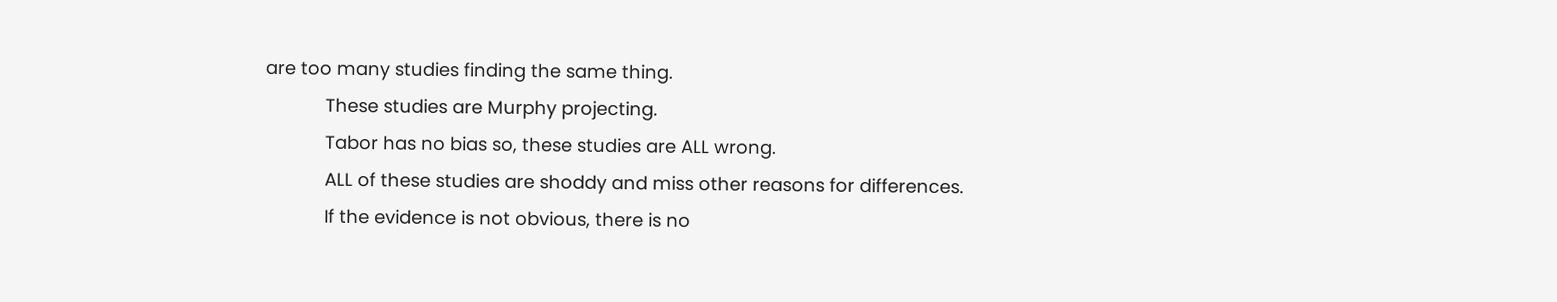are too many studies finding the same thing.
            These studies are Murphy projecting.
            Tabor has no bias so, these studies are ALL wrong.
            ALL of these studies are shoddy and miss other reasons for differences.
            If the evidence is not obvious, there is no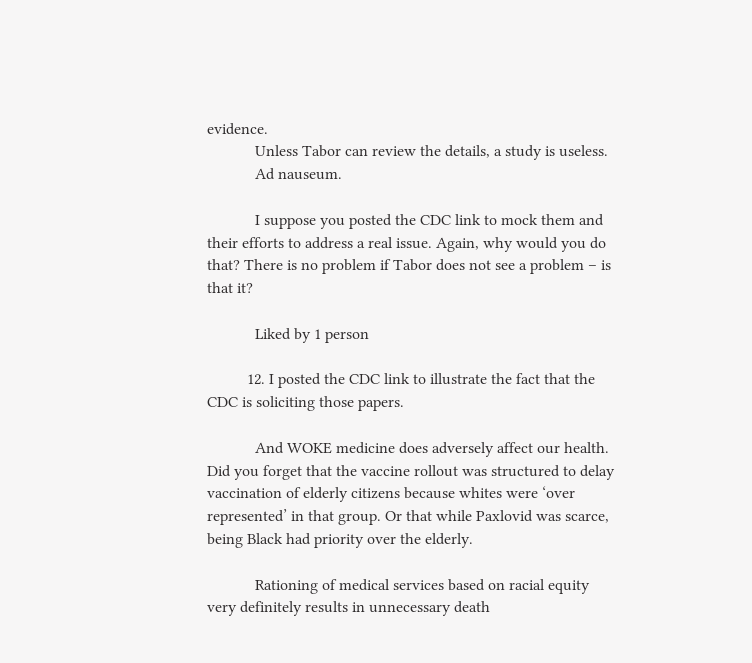evidence.
            Unless Tabor can review the details, a study is useless.
            Ad nauseum.

            I suppose you posted the CDC link to mock them and their efforts to address a real issue. Again, why would you do that? There is no problem if Tabor does not see a problem – is that it?

            Liked by 1 person

          12. I posted the CDC link to illustrate the fact that the CDC is soliciting those papers.

            And WOKE medicine does adversely affect our health. Did you forget that the vaccine rollout was structured to delay vaccination of elderly citizens because whites were ‘over represented’ in that group. Or that while Paxlovid was scarce, being Black had priority over the elderly.

            Rationing of medical services based on racial equity very definitely results in unnecessary death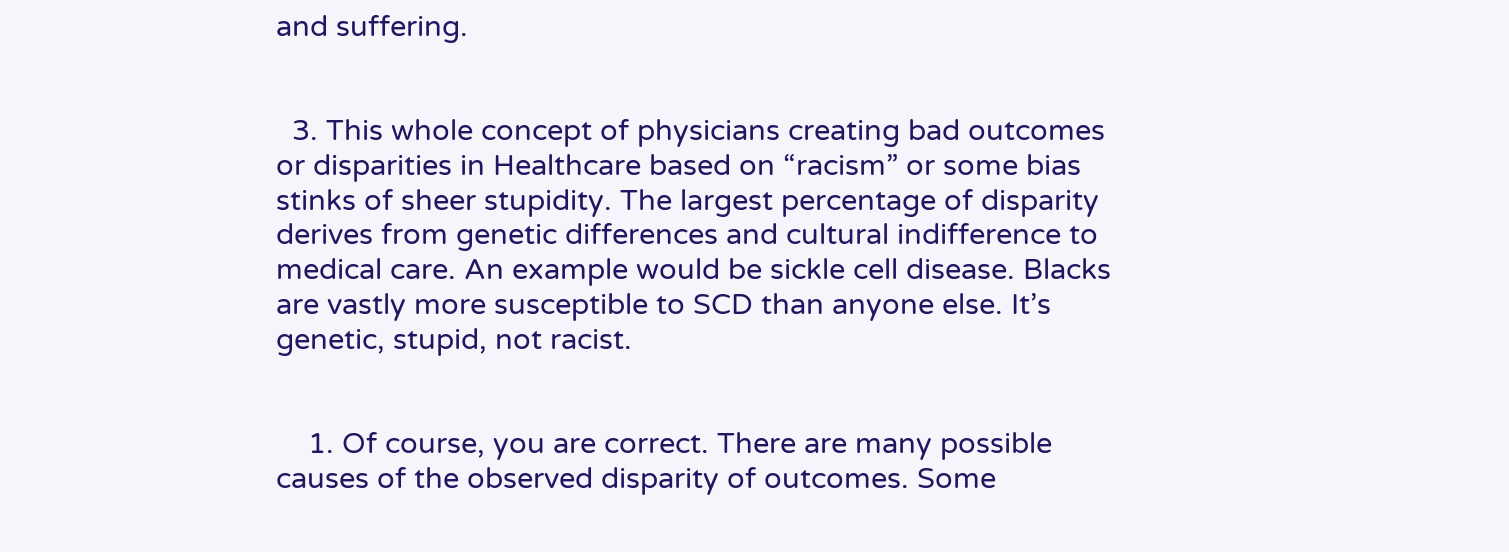and suffering.


  3. This whole concept of physicians creating bad outcomes or disparities in Healthcare based on “racism” or some bias stinks of sheer stupidity. The largest percentage of disparity derives from genetic differences and cultural indifference to medical care. An example would be sickle cell disease. Blacks are vastly more susceptible to SCD than anyone else. It’s genetic, stupid, not racist.


    1. Of course, you are correct. There are many possible causes of the observed disparity of outcomes. Some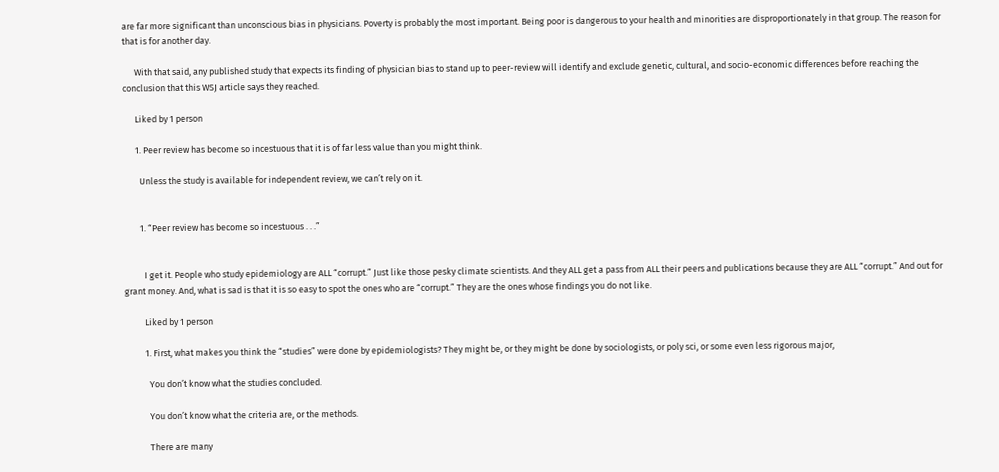are far more significant than unconscious bias in physicians. Poverty is probably the most important. Being poor is dangerous to your health and minorities are disproportionately in that group. The reason for that is for another day.

      With that said, any published study that expects its finding of physician bias to stand up to peer-review will identify and exclude genetic, cultural, and socio-economic differences before reaching the conclusion that this WSJ article says they reached.

      Liked by 1 person

      1. Peer review has become so incestuous that it is of far less value than you might think.

        Unless the study is available for independent review, we can’t rely on it.


        1. “Peer review has become so incestuous . . .”


          I get it. People who study epidemiology are ALL “corrupt.” Just like those pesky climate scientists. And they ALL get a pass from ALL their peers and publications because they are ALL “corrupt.” And out for grant money. And, what is sad is that it is so easy to spot the ones who are “corrupt.” They are the ones whose findings you do not like.

          Liked by 1 person

          1. First, what makes you think the “studies” were done by epidemiologists? They might be, or they might be done by sociologists, or poly sci, or some even less rigorous major,

            You don’t know what the studies concluded.

            You don’t know what the criteria are, or the methods.

            There are many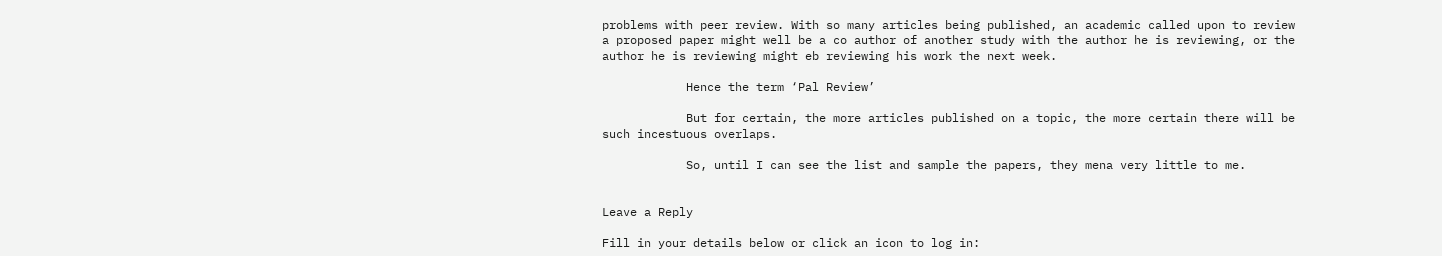problems with peer review. With so many articles being published, an academic called upon to review a proposed paper might well be a co author of another study with the author he is reviewing, or the author he is reviewing might eb reviewing his work the next week.

            Hence the term ‘Pal Review’

            But for certain, the more articles published on a topic, the more certain there will be such incestuous overlaps.

            So, until I can see the list and sample the papers, they mena very little to me.


Leave a Reply

Fill in your details below or click an icon to log in: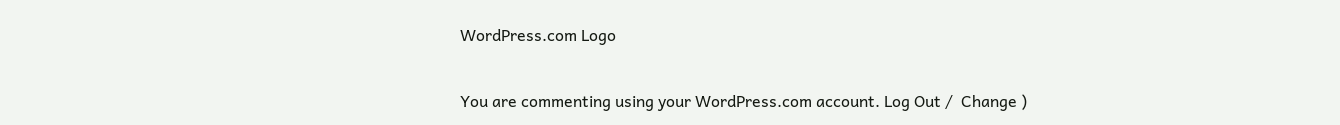WordPress.com Logo

You are commenting using your WordPress.com account. Log Out /  Change )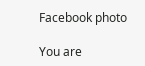Facebook photo

You are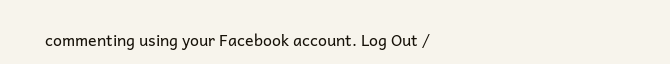commenting using your Facebook account. Log Out /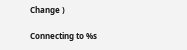Change )

Connecting to %s